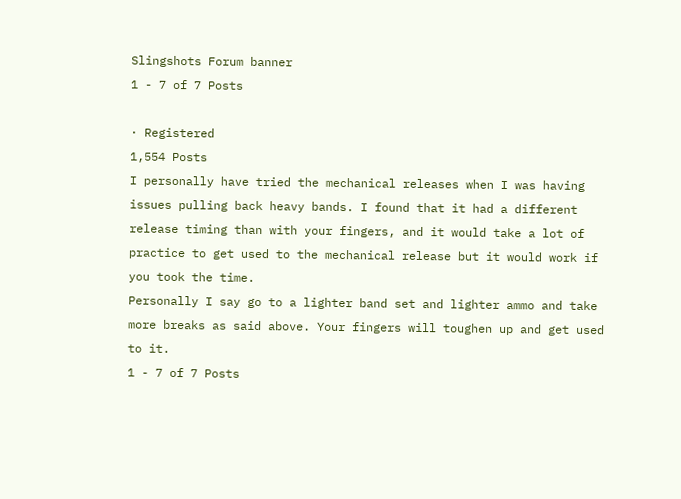Slingshots Forum banner
1 - 7 of 7 Posts

· Registered
1,554 Posts
I personally have tried the mechanical releases when I was having issues pulling back heavy bands. I found that it had a different release timing than with your fingers, and it would take a lot of practice to get used to the mechanical release but it would work if you took the time.
Personally I say go to a lighter band set and lighter ammo and take more breaks as said above. Your fingers will toughen up and get used to it.
1 - 7 of 7 Posts